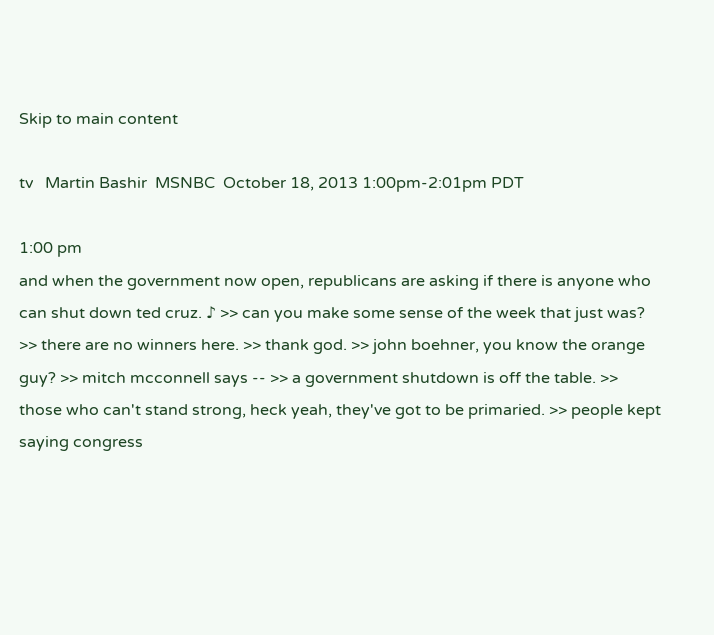Skip to main content

tv   Martin Bashir  MSNBC  October 18, 2013 1:00pm-2:01pm PDT

1:00 pm
and when the government now open, republicans are asking if there is anyone who can shut down ted cruz. ♪ >> can you make some sense of the week that just was? >> there are no winners here. >> thank god. >> john boehner, you know the orange guy? >> mitch mcconnell says -- >> a government shutdown is off the table. >> those who can't stand strong, heck yeah, they've got to be primaried. >> people kept saying congress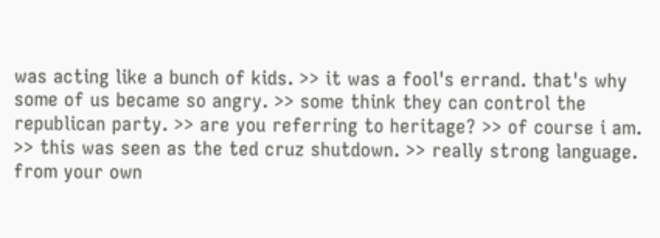was acting like a bunch of kids. >> it was a fool's errand. that's why some of us became so angry. >> some think they can control the republican party. >> are you referring to heritage? >> of course i am. >> this was seen as the ted cruz shutdown. >> really strong language. from your own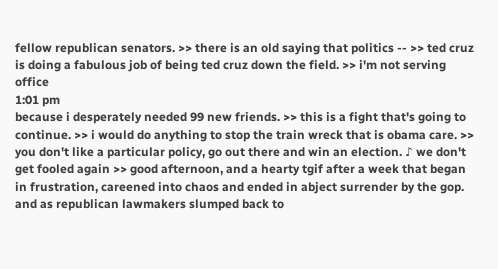fellow republican senators. >> there is an old saying that politics -- >> ted cruz is doing a fabulous job of being ted cruz down the field. >> i'm not serving office
1:01 pm
because i desperately needed 99 new friends. >> this is a fight that's going to continue. >> i would do anything to stop the train wreck that is obama care. >> you don't like a particular policy, go out there and win an election. ♪ we don't get fooled again >> good afternoon, and a hearty tgif after a week that began in frustration, careened into chaos and ended in abject surrender by the gop. and as republican lawmakers slumped back to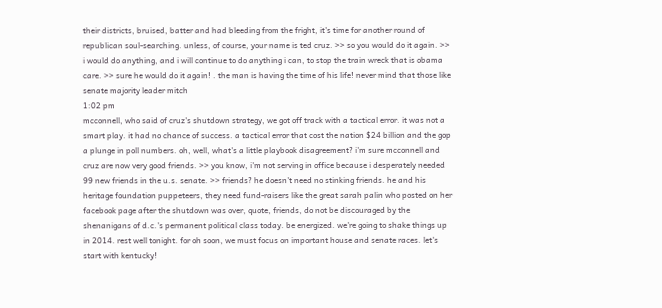their districts, bruised, batter and had bleeding from the fright, it's time for another round of republican soul-searching. unless, of course, your name is ted cruz. >> so you would do it again. >> i would do anything, and i will continue to do anything i can, to stop the train wreck that is obama care. >> sure he would do it again! . the man is having the time of his life! never mind that those like senate majority leader mitch
1:02 pm
mcconnell, who said of cruz's shutdown strategy, we got off track with a tactical error. it was not a smart play. it had no chance of success. a tactical error that cost the nation $24 billion and the gop a plunge in poll numbers. oh, well, what's a little playbook disagreement? i'm sure mcconnell and cruz are now very good friends. >> you know, i'm not serving in office because i desperately needed 99 new friends in the u.s. senate. >> friends? he doesn't need no stinking friends. he and his heritage foundation puppeteers, they need fund-raisers like the great sarah palin who posted on her facebook page after the shutdown was over, quote, friends, do not be discouraged by the shenanigans of d.c.'s permanent political class today. be energized. we're going to shake things up in 2014. rest well tonight. for oh soon, we must focus on important house and senate races. let's start with kentucky!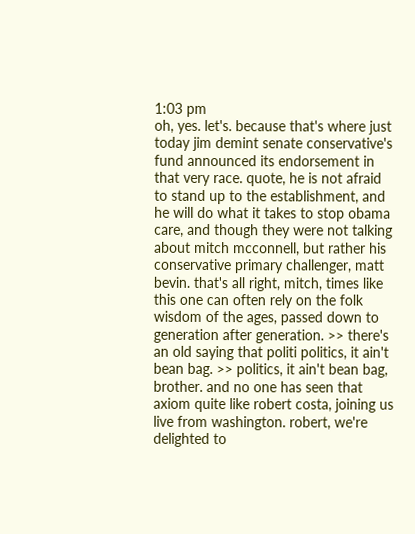1:03 pm
oh, yes. let's. because that's where just today jim demint senate conservative's fund announced its endorsement in that very race. quote, he is not afraid to stand up to the establishment, and he will do what it takes to stop obama care, and though they were not talking about mitch mcconnell, but rather his conservative primary challenger, matt bevin. that's all right, mitch, times like this one can often rely on the folk wisdom of the ages, passed down to generation after generation. >> there's an old saying that politi politics, it ain't bean bag. >> politics, it ain't bean bag, brother. and no one has seen that axiom quite like robert costa, joining us live from washington. robert, we're delighted to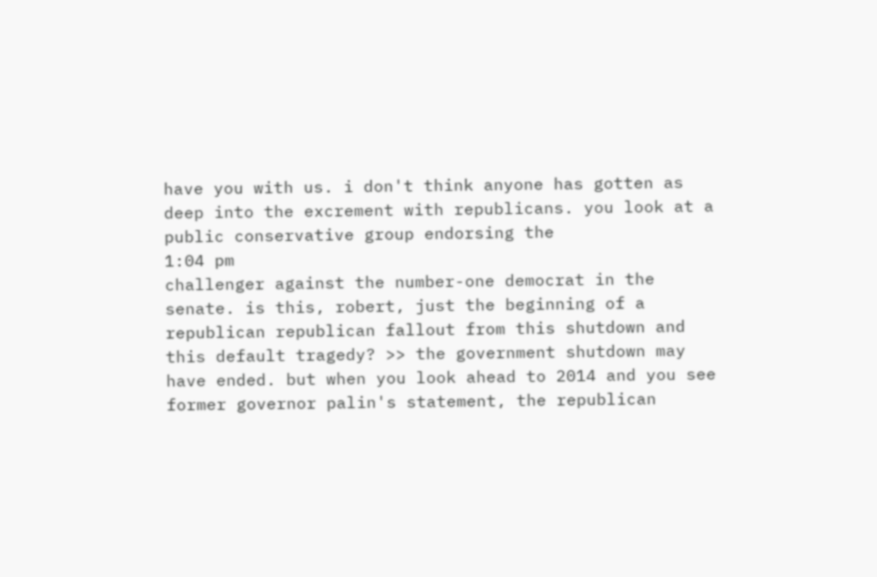have you with us. i don't think anyone has gotten as deep into the excrement with republicans. you look at a public conservative group endorsing the
1:04 pm
challenger against the number-one democrat in the senate. is this, robert, just the beginning of a republican republican fallout from this shutdown and this default tragedy? >> the government shutdown may have ended. but when you look ahead to 2014 and you see former governor palin's statement, the republican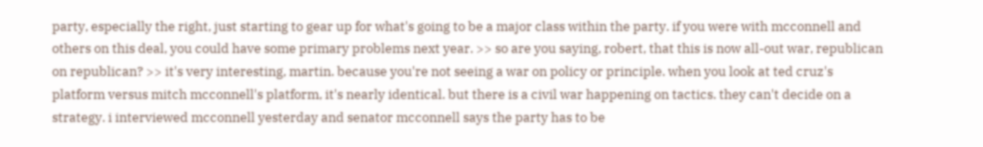party, especially the right, just starting to gear up for what's going to be a major class within the party. if you were with mcconnell and others on this deal, you could have some primary problems next year. >> so are you saying, robert, that this is now all-out war, republican on republican? >> it's very interesting, martin. because you're not seeing a war on policy or principle. when you look at ted cruz's platform versus mitch mcconnell's platform, it's nearly identical. but there is a civil war happening on tactics. they can't decide on a strategy. i interviewed mcconnell yesterday and senator mcconnell says the party has to be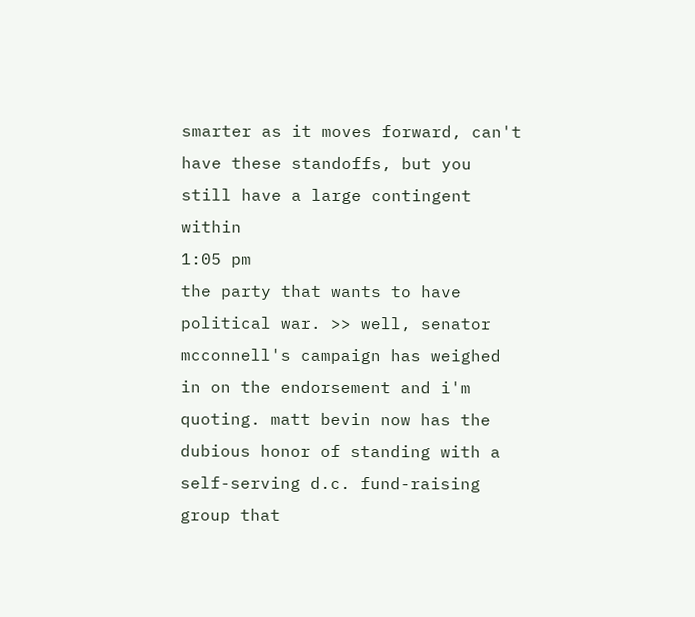smarter as it moves forward, can't have these standoffs, but you still have a large contingent within
1:05 pm
the party that wants to have political war. >> well, senator mcconnell's campaign has weighed in on the endorsement and i'm quoting. matt bevin now has the dubious honor of standing with a self-serving d.c. fund-raising group that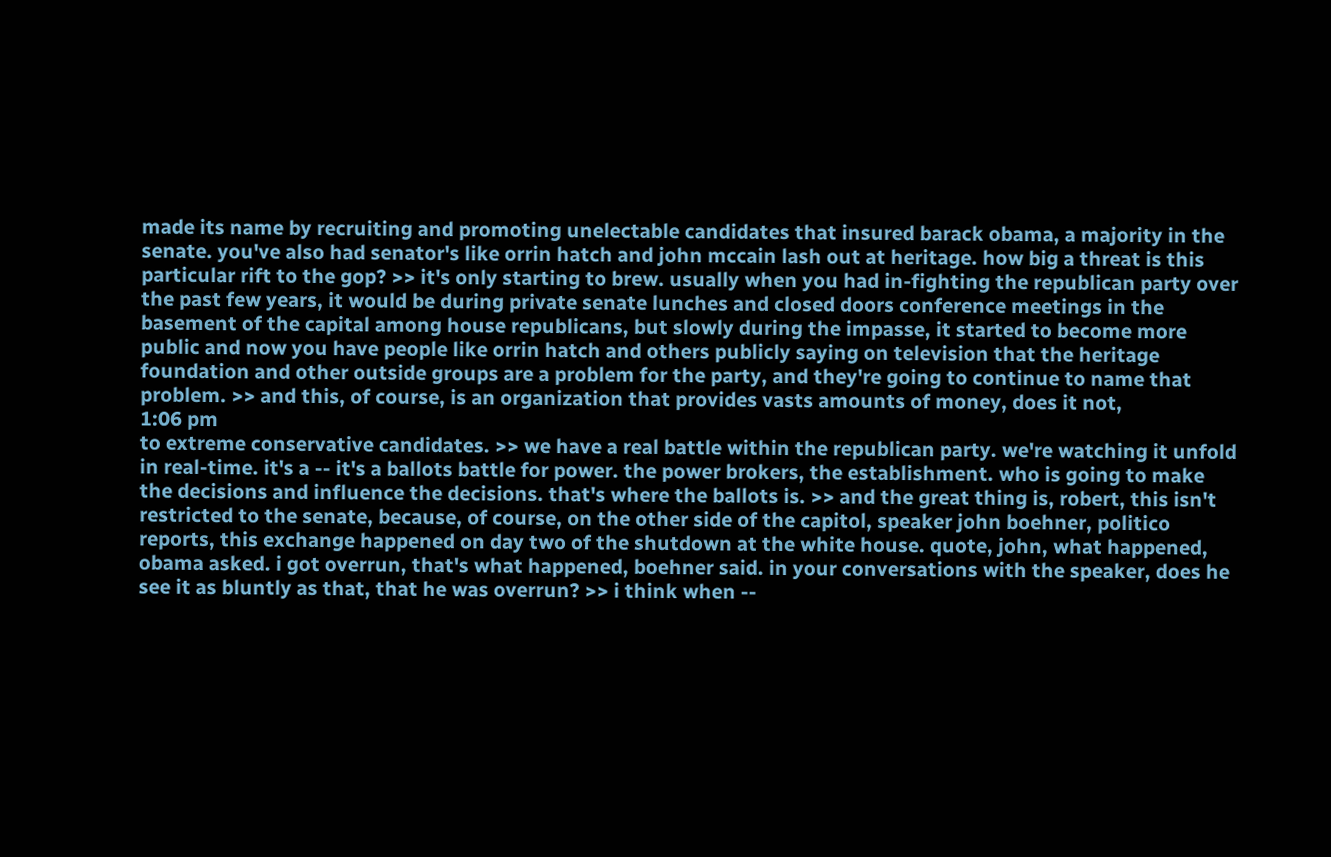made its name by recruiting and promoting unelectable candidates that insured barack obama, a majority in the senate. you've also had senator's like orrin hatch and john mccain lash out at heritage. how big a threat is this particular rift to the gop? >> it's only starting to brew. usually when you had in-fighting the republican party over the past few years, it would be during private senate lunches and closed doors conference meetings in the basement of the capital among house republicans, but slowly during the impasse, it started to become more public and now you have people like orrin hatch and others publicly saying on television that the heritage foundation and other outside groups are a problem for the party, and they're going to continue to name that problem. >> and this, of course, is an organization that provides vasts amounts of money, does it not,
1:06 pm
to extreme conservative candidates. >> we have a real battle within the republican party. we're watching it unfold in real-time. it's a -- it's a ballots battle for power. the power brokers, the establishment. who is going to make the decisions and influence the decisions. that's where the ballots is. >> and the great thing is, robert, this isn't restricted to the senate, because, of course, on the other side of the capitol, speaker john boehner, politico reports, this exchange happened on day two of the shutdown at the white house. quote, john, what happened, obama asked. i got overrun, that's what happened, boehner said. in your conversations with the speaker, does he see it as bluntly as that, that he was overrun? >> i think when --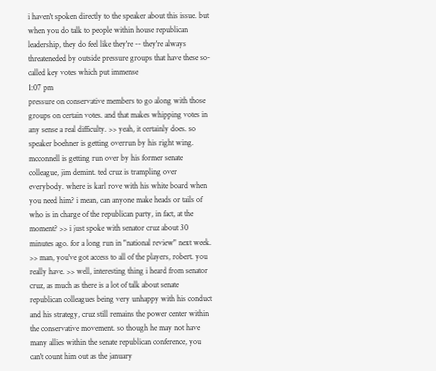i haven't spoken directly to the speaker about this issue. but when you do talk to people within house republican leadership, they do feel like they're -- they're always threateneded by outside pressure groups that have these so-called key votes which put immense
1:07 pm
pressure on conservative members to go along with those groups on certain votes. and that makes whipping votes in any sense a real difficulty. >> yeah, it certainly does. so speaker boehner is getting overrun by his right wing. mcconnell is getting run over by his former senate colleague, jim demint. ted cruz is trampling over everybody. where is karl rove with his white board when you need him? i mean, can anyone make heads or tails of who is in charge of the republican party, in fact, at the moment? >> i just spoke with senator cruz about 30 minutes ago. for a long run in "national review" next week. >> man, you've got access to all of the players, robert. you really have. >> well, interesting thing i heard from senator cruz, as much as there is a lot of talk about senate republican colleagues being very unhappy with his conduct and his strategy, cruz still remains the power center within the conservative movement. so though he may not have many allies within the senate republican conference, you can't count him out as the january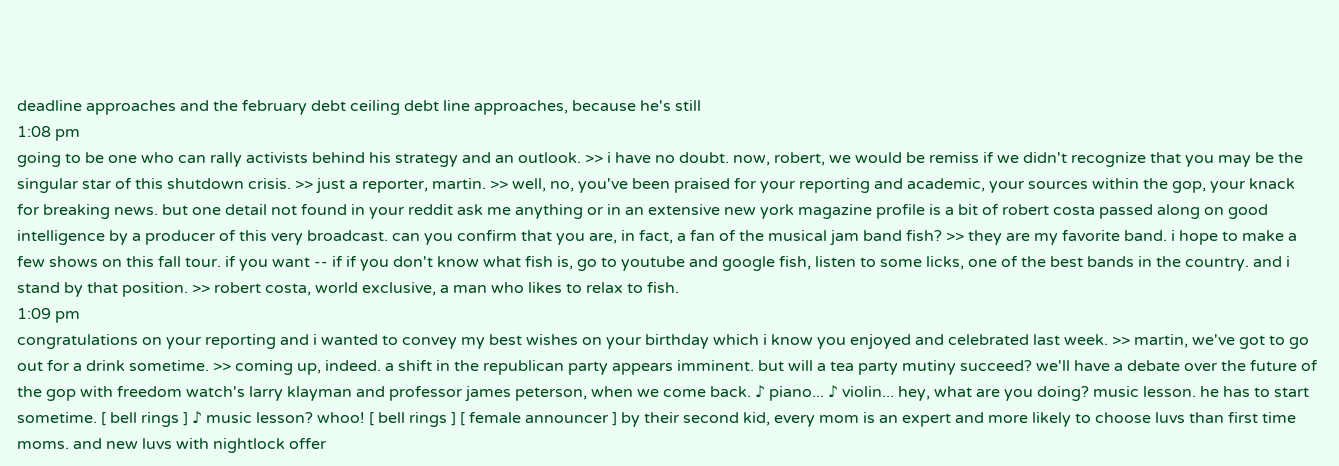deadline approaches and the february debt ceiling debt line approaches, because he's still
1:08 pm
going to be one who can rally activists behind his strategy and an outlook. >> i have no doubt. now, robert, we would be remiss if we didn't recognize that you may be the singular star of this shutdown crisis. >> just a reporter, martin. >> well, no, you've been praised for your reporting and academic, your sources within the gop, your knack for breaking news. but one detail not found in your reddit ask me anything or in an extensive new york magazine profile is a bit of robert costa passed along on good intelligence by a producer of this very broadcast. can you confirm that you are, in fact, a fan of the musical jam band fish? >> they are my favorite band. i hope to make a few shows on this fall tour. if you want -- if if you don't know what fish is, go to youtube and google fish, listen to some licks, one of the best bands in the country. and i stand by that position. >> robert costa, world exclusive, a man who likes to relax to fish.
1:09 pm
congratulations on your reporting and i wanted to convey my best wishes on your birthday which i know you enjoyed and celebrated last week. >> martin, we've got to go out for a drink sometime. >> coming up, indeed. a shift in the republican party appears imminent. but will a tea party mutiny succeed? we'll have a debate over the future of the gop with freedom watch's larry klayman and professor james peterson, when we come back. ♪ piano... ♪ violin... hey, what are you doing? music lesson. he has to start sometime. [ bell rings ] ♪ music lesson? whoo! [ bell rings ] [ female announcer ] by their second kid, every mom is an expert and more likely to choose luvs than first time moms. and new luvs with nightlock offer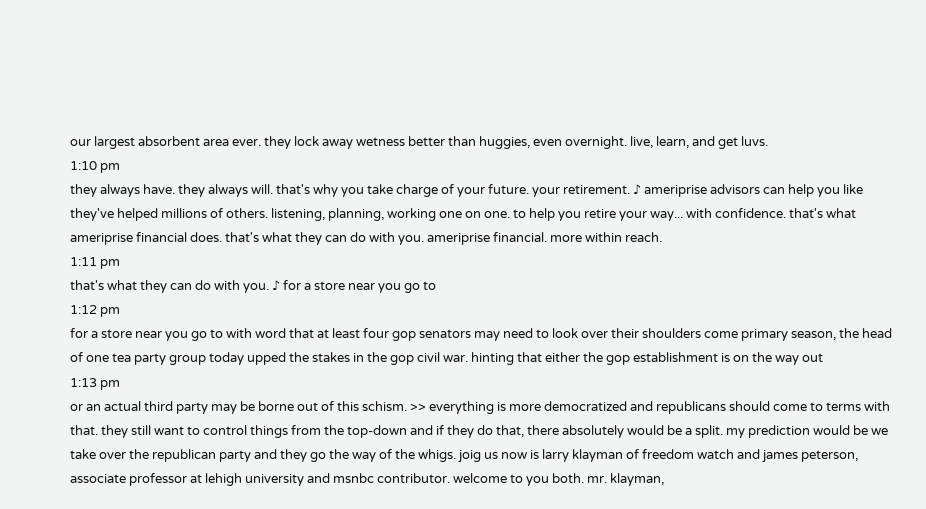our largest absorbent area ever. they lock away wetness better than huggies, even overnight. live, learn, and get luvs.
1:10 pm
they always have. they always will. that's why you take charge of your future. your retirement. ♪ ameriprise advisors can help you like they've helped millions of others. listening, planning, working one on one. to help you retire your way... with confidence. that's what ameriprise financial does. that's what they can do with you. ameriprise financial. more within reach.
1:11 pm
that's what they can do with you. ♪ for a store near you go to
1:12 pm
for a store near you go to with word that at least four gop senators may need to look over their shoulders come primary season, the head of one tea party group today upped the stakes in the gop civil war. hinting that either the gop establishment is on the way out
1:13 pm
or an actual third party may be borne out of this schism. >> everything is more democratized and republicans should come to terms with that. they still want to control things from the top-down and if they do that, there absolutely would be a split. my prediction would be we take over the republican party and they go the way of the whigs. joig us now is larry klayman of freedom watch and james peterson, associate professor at lehigh university and msnbc contributor. welcome to you both. mr. klayman,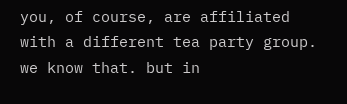you, of course, are affiliated with a different tea party group. we know that. but in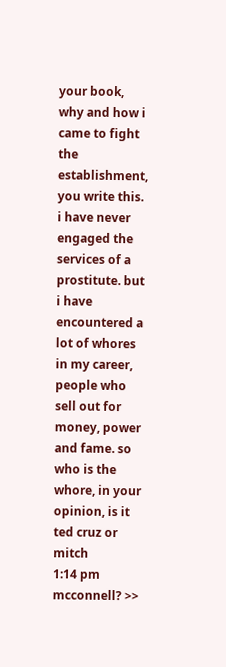your book, why and how i came to fight the establishment, you write this. i have never engaged the services of a prostitute. but i have encountered a lot of whores in my career, people who sell out for money, power and fame. so who is the whore, in your opinion, is it ted cruz or mitch
1:14 pm
mcconnell? >>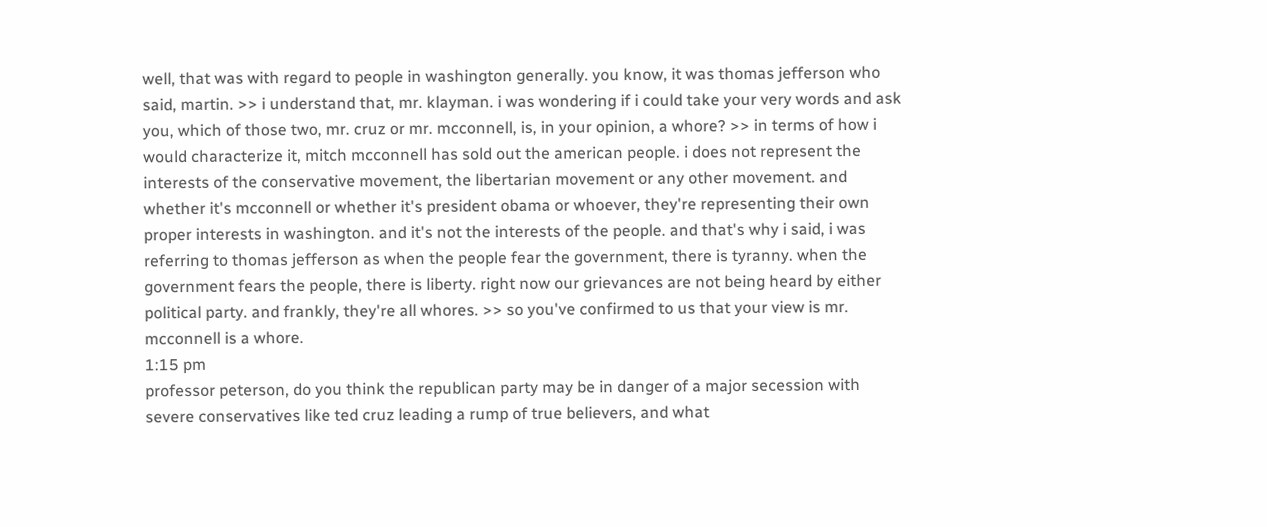well, that was with regard to people in washington generally. you know, it was thomas jefferson who said, martin. >> i understand that, mr. klayman. i was wondering if i could take your very words and ask you, which of those two, mr. cruz or mr. mcconnell, is, in your opinion, a whore? >> in terms of how i would characterize it, mitch mcconnell has sold out the american people. i does not represent the interests of the conservative movement, the libertarian movement or any other movement. and whether it's mcconnell or whether it's president obama or whoever, they're representing their own proper interests in washington. and it's not the interests of the people. and that's why i said, i was referring to thomas jefferson as when the people fear the government, there is tyranny. when the government fears the people, there is liberty. right now our grievances are not being heard by either political party. and frankly, they're all whores. >> so you've confirmed to us that your view is mr. mcconnell is a whore.
1:15 pm
professor peterson, do you think the republican party may be in danger of a major secession with severe conservatives like ted cruz leading a rump of true believers, and what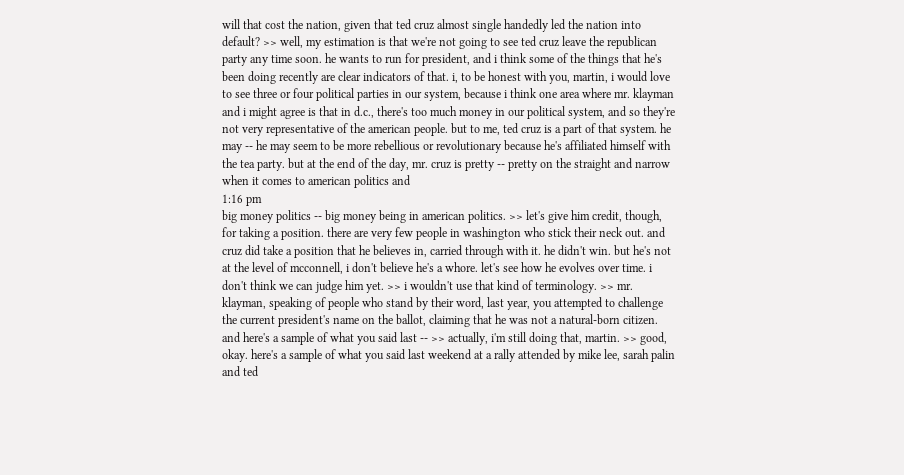will that cost the nation, given that ted cruz almost single handedly led the nation into default? >> well, my estimation is that we're not going to see ted cruz leave the republican party any time soon. he wants to run for president, and i think some of the things that he's been doing recently are clear indicators of that. i, to be honest with you, martin, i would love to see three or four political parties in our system, because i think one area where mr. klayman and i might agree is that in d.c., there's too much money in our political system, and so they're not very representative of the american people. but to me, ted cruz is a part of that system. he may -- he may seem to be more rebellious or revolutionary because he's affiliated himself with the tea party. but at the end of the day, mr. cruz is pretty -- pretty on the straight and narrow when it comes to american politics and
1:16 pm
big money politics -- big money being in american politics. >> let's give him credit, though, for taking a position. there are very few people in washington who stick their neck out. and cruz did take a position that he believes in, carried through with it. he didn't win. but he's not at the level of mcconnell, i don't believe he's a whore. let's see how he evolves over time. i don't think we can judge him yet. >> i wouldn't use that kind of terminology. >> mr. klayman, speaking of people who stand by their word, last year, you attempted to challenge the current president's name on the ballot, claiming that he was not a natural-born citizen. and here's a sample of what you said last -- >> actually, i'm still doing that, martin. >> good, okay. here's a sample of what you said last weekend at a rally attended by mike lee, sarah palin and ted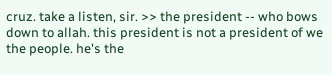cruz. take a listen, sir. >> the president -- who bows down to allah. this president is not a president of we the people. he's the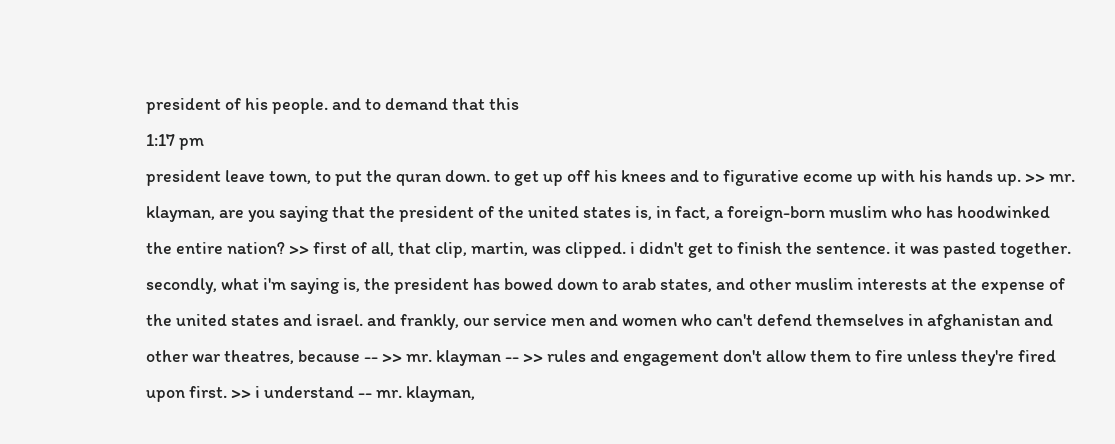president of his people. and to demand that this
1:17 pm
president leave town, to put the quran down. to get up off his knees and to figurative ecome up with his hands up. >> mr. klayman, are you saying that the president of the united states is, in fact, a foreign-born muslim who has hoodwinked the entire nation? >> first of all, that clip, martin, was clipped. i didn't get to finish the sentence. it was pasted together. secondly, what i'm saying is, the president has bowed down to arab states, and other muslim interests at the expense of the united states and israel. and frankly, our service men and women who can't defend themselves in afghanistan and other war theatres, because -- >> mr. klayman -- >> rules and engagement don't allow them to fire unless they're fired upon first. >> i understand -- mr. klayman,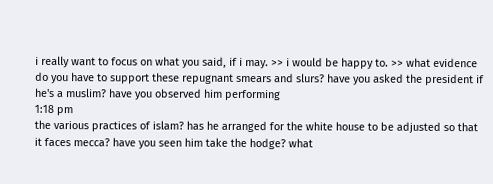i really want to focus on what you said, if i may. >> i would be happy to. >> what evidence do you have to support these repugnant smears and slurs? have you asked the president if he's a muslim? have you observed him performing
1:18 pm
the various practices of islam? has he arranged for the white house to be adjusted so that it faces mecca? have you seen him take the hodge? what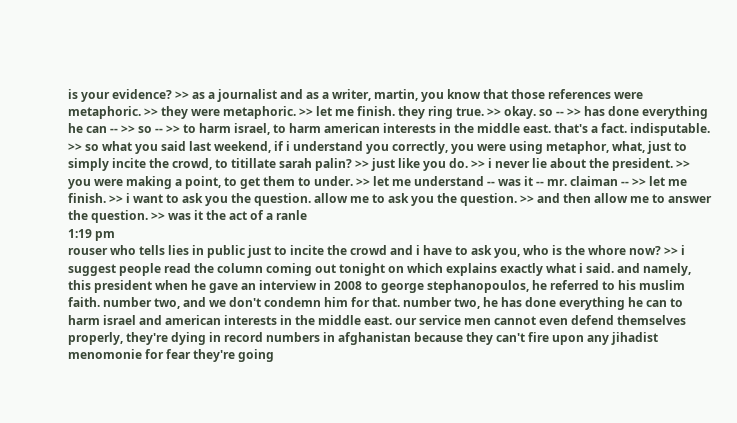is your evidence? >> as a journalist and as a writer, martin, you know that those references were metaphoric. >> they were metaphoric. >> let me finish. they ring true. >> okay. so -- >> has done everything he can -- >> so -- >> to harm israel, to harm american interests in the middle east. that's a fact. indisputable. >> so what you said last weekend, if i understand you correctly, you were using metaphor, what, just to simply incite the crowd, to titillate sarah palin? >> just like you do. >> i never lie about the president. >> you were making a point, to get them to under. >> let me understand -- was it -- mr. claiman -- >> let me finish. >> i want to ask you the question. allow me to ask you the question. >> and then allow me to answer the question. >> was it the act of a ranle
1:19 pm
rouser who tells lies in public just to incite the crowd and i have to ask you, who is the whore now? >> i suggest people read the column coming out tonight on which explains exactly what i said. and namely, this president when he gave an interview in 2008 to george stephanopoulos, he referred to his muslim faith. number two, and we don't condemn him for that. number two, he has done everything he can to harm israel and american interests in the middle east. our service men cannot even defend themselves properly, they're dying in record numbers in afghanistan because they can't fire upon any jihadist menomonie for fear they're going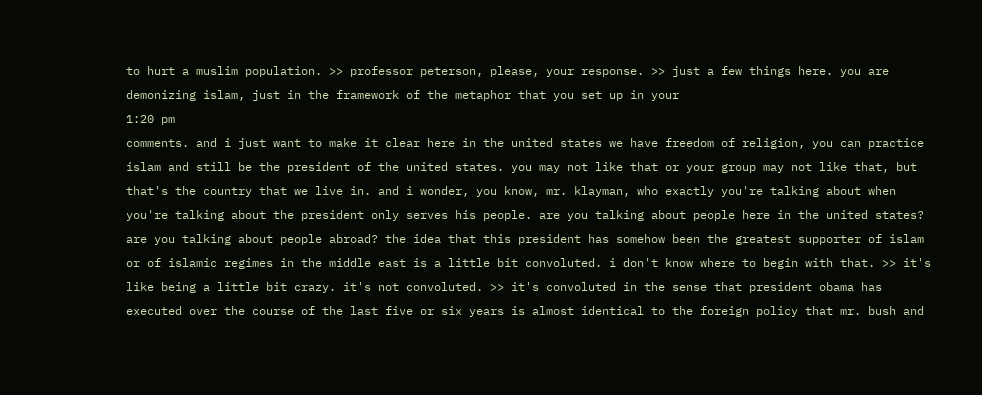to hurt a muslim population. >> professor peterson, please, your response. >> just a few things here. you are demonizing islam, just in the framework of the metaphor that you set up in your
1:20 pm
comments. and i just want to make it clear here in the united states we have freedom of religion, you can practice islam and still be the president of the united states. you may not like that or your group may not like that, but that's the country that we live in. and i wonder, you know, mr. klayman, who exactly you're talking about when you're talking about the president only serves his people. are you talking about people here in the united states? are you talking about people abroad? the idea that this president has somehow been the greatest supporter of islam or of islamic regimes in the middle east is a little bit convoluted. i don't know where to begin with that. >> it's like being a little bit crazy. it's not convoluted. >> it's convoluted in the sense that president obama has executed over the course of the last five or six years is almost identical to the foreign policy that mr. bush and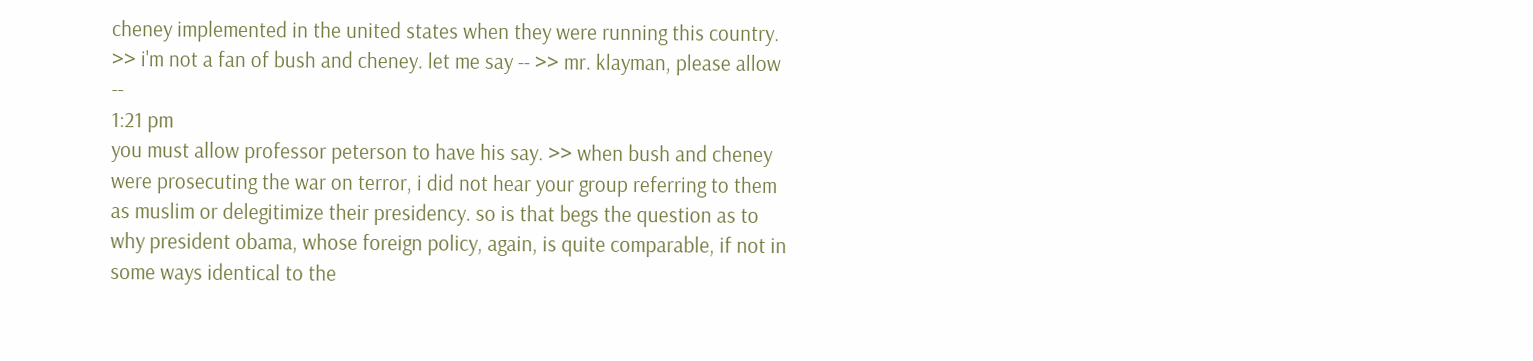cheney implemented in the united states when they were running this country. >> i'm not a fan of bush and cheney. let me say -- >> mr. klayman, please allow --
1:21 pm
you must allow professor peterson to have his say. >> when bush and cheney were prosecuting the war on terror, i did not hear your group referring to them as muslim or delegitimize their presidency. so is that begs the question as to why president obama, whose foreign policy, again, is quite comparable, if not in some ways identical to the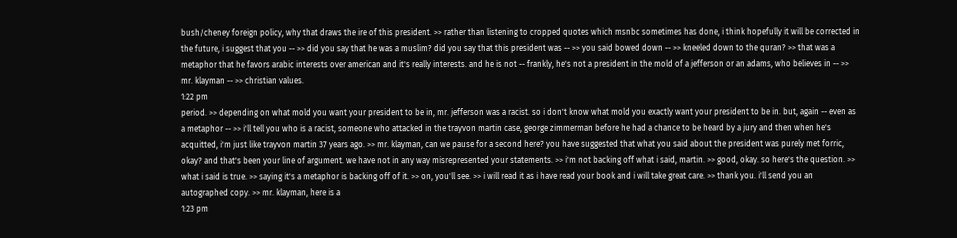bush/cheney foreign policy, why that draws the ire of this president. >> rather than listening to cropped quotes which msnbc sometimes has done, i think hopefully it will be corrected in the future, i suggest that you -- >> did you say that he was a muslim? did you say that this president was -- >> you said bowed down -- >> kneeled down to the quran? >> that was a metaphor that he favors arabic interests over american and it's really interests. and he is not -- frankly, he's not a president in the mold of a jefferson or an adams, who believes in -- >> mr. klayman -- >> christian values.
1:22 pm
period. >> depending on what mold you want your president to be in, mr. jefferson was a racist. so i don't know what mold you exactly want your president to be in. but, again -- even as a metaphor -- >> i'll tell you who is a racist, someone who attacked in the trayvon martin case, george zimmerman before he had a chance to be heard by a jury and then when he's acquitted, i'm just like trayvon martin 37 years ago. >> mr. klayman, can we pause for a second here? you have suggested that what you said about the president was purely met forric, okay? and that's been your line of argument. we have not in any way misrepresented your statements. >> i'm not backing off what i said, martin. >> good, okay. so here's the question. >> what i said is true. >> saying it's a metaphor is backing off of it. >> on, you'll see. >> i will read it as i have read your book and i will take great care. >> thank you. i'll send you an autographed copy. >> mr. klayman, here is a
1:23 pm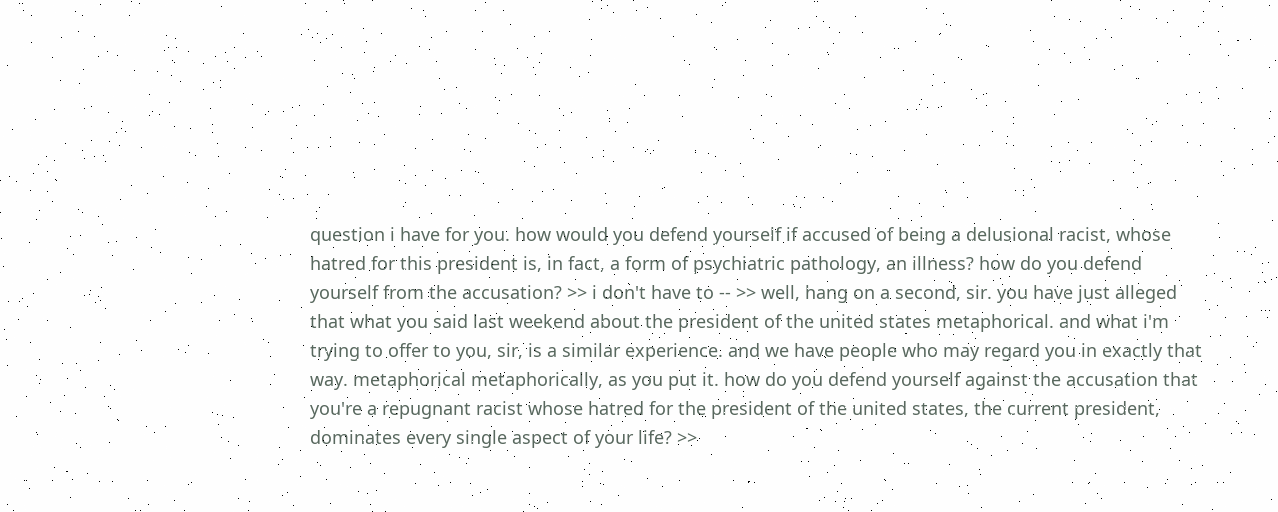question i have for you. how would you defend yourself if accused of being a delusional racist, whose hatred for this president is, in fact, a form of psychiatric pathology, an illness? how do you defend yourself from the accusation? >> i don't have to -- >> well, hang on a second, sir. you have just alleged that what you said last weekend about the president of the united states metaphorical. and what i'm trying to offer to you, sir, is a similar experience. and we have people who may regard you in exactly that way. metaphorical metaphorically, as you put it. how do you defend yourself against the accusation that you're a repugnant racist whose hatred for the president of the united states, the current president, dominates every single aspect of your life? >>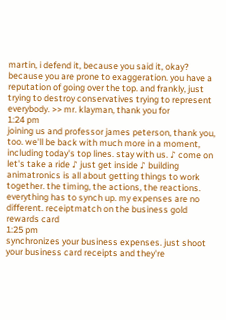martin, i defend it, because you said it, okay? because you are prone to exaggeration. you have a reputation of going over the top. and frankly, just trying to destroy conservatives trying to represent everybody. >> mr. klayman, thank you for
1:24 pm
joining us and professor james peterson, thank you, too. we'll be back with much more in a moment, including today's top lines. stay with us. ♪ come on let's take a ride ♪ just get inside ♪ building animatronics is all about getting things to work together. the timing, the actions, the reactions. everything has to synch up. my expenses are no different. receiptmatch on the business gold rewards card
1:25 pm
synchronizes your business expenses. just shoot your business card receipts and they're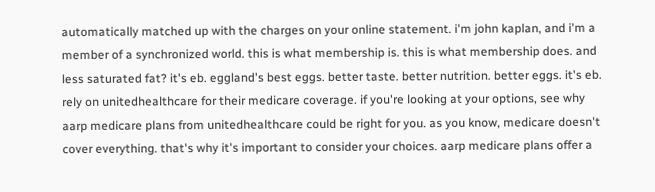automatically matched up with the charges on your online statement. i'm john kaplan, and i'm a member of a synchronized world. this is what membership is. this is what membership does. and less saturated fat? it's eb. eggland's best eggs. better taste. better nutrition. better eggs. it's eb. rely on unitedhealthcare for their medicare coverage. if you're looking at your options, see why aarp medicare plans from unitedhealthcare could be right for you. as you know, medicare doesn't cover everything. that's why it's important to consider your choices. aarp medicare plans offer a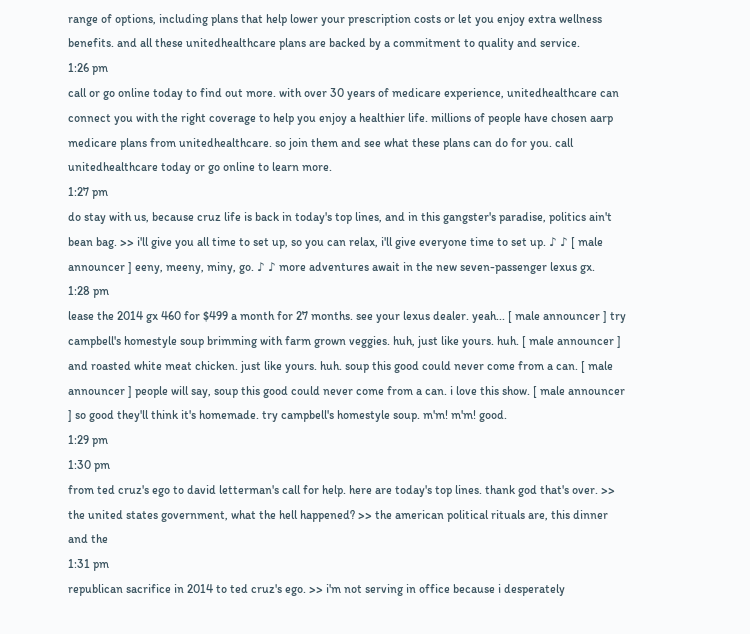range of options, including plans that help lower your prescription costs or let you enjoy extra wellness benefits. and all these unitedhealthcare plans are backed by a commitment to quality and service.
1:26 pm
call or go online today to find out more. with over 30 years of medicare experience, unitedhealthcare can connect you with the right coverage to help you enjoy a healthier life. millions of people have chosen aarp medicare plans from unitedhealthcare. so join them and see what these plans can do for you. call unitedhealthcare today or go online to learn more.
1:27 pm
do stay with us, because cruz life is back in today's top lines, and in this gangster's paradise, politics ain't bean bag. >> i'll give you all time to set up, so you can relax, i'll give everyone time to set up. ♪ ♪ [ male announcer ] eeny, meeny, miny, go. ♪ ♪ more adventures await in the new seven-passenger lexus gx.
1:28 pm
lease the 2014 gx 460 for $499 a month for 27 months. see your lexus dealer. yeah... [ male announcer ] try campbell's homestyle soup brimming with farm grown veggies. huh, just like yours. huh. [ male announcer ] and roasted white meat chicken. just like yours. huh. soup this good could never come from a can. [ male announcer ] people will say, soup this good could never come from a can. i love this show. [ male announcer ] so good they'll think it's homemade. try campbell's homestyle soup. m'm! m'm! good.
1:29 pm
1:30 pm
from ted cruz's ego to david letterman's call for help. here are today's top lines. thank god that's over. >> the united states government, what the hell happened? >> the american political rituals are, this dinner and the
1:31 pm
republican sacrifice in 2014 to ted cruz's ego. >> i'm not serving in office because i desperately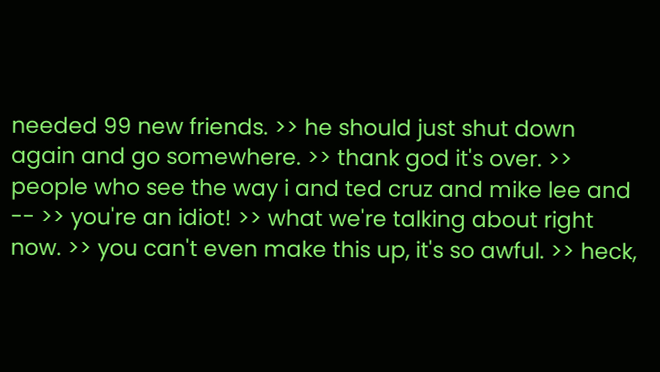needed 99 new friends. >> he should just shut down again and go somewhere. >> thank god it's over. >> people who see the way i and ted cruz and mike lee and -- >> you're an idiot! >> what we're talking about right now. >> you can't even make this up, it's so awful. >> heck,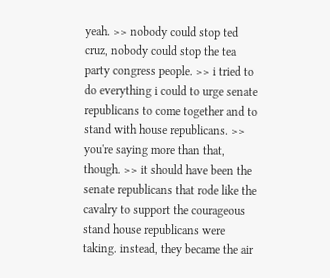yeah. >> nobody could stop ted cruz, nobody could stop the tea party congress people. >> i tried to do everything i could to urge senate republicans to come together and to stand with house republicans. >> you're saying more than that, though. >> it should have been the senate republicans that rode like the cavalry to support the courageous stand house republicans were taking. instead, they became the air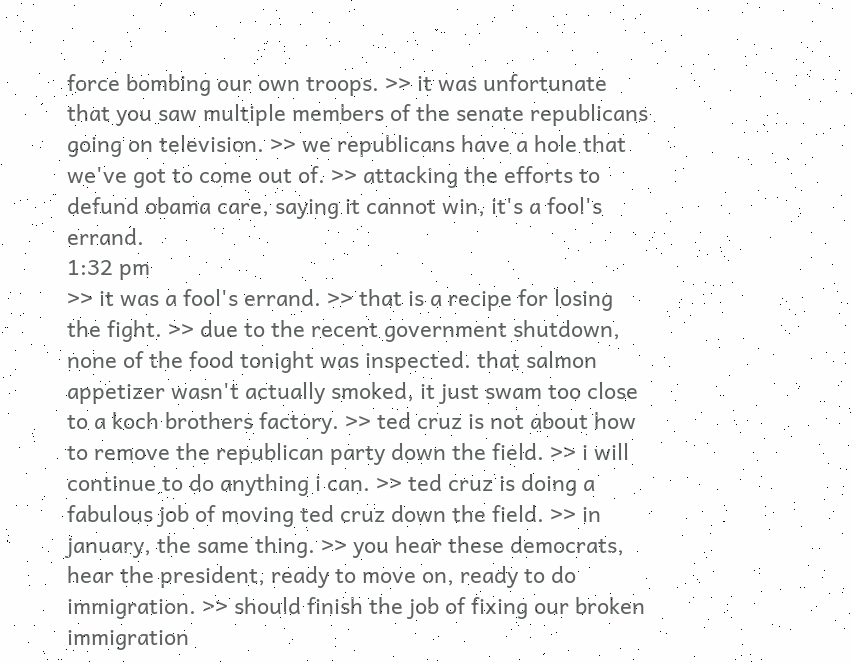force bombing our own troops. >> it was unfortunate that you saw multiple members of the senate republicans going on television. >> we republicans have a hole that we've got to come out of. >> attacking the efforts to defund obama care, saying it cannot win, it's a fool's errand.
1:32 pm
>> it was a fool's errand. >> that is a recipe for losing the fight. >> due to the recent government shutdown, none of the food tonight was inspected. that salmon appetizer wasn't actually smoked, it just swam too close to a koch brothers factory. >> ted cruz is not about how to remove the republican party down the field. >> i will continue to do anything i can. >> ted cruz is doing a fabulous job of moving ted cruz down the field. >> in january, the same thing. >> you hear these democrats, hear the president, ready to move on, ready to do immigration. >> should finish the job of fixing our broken immigration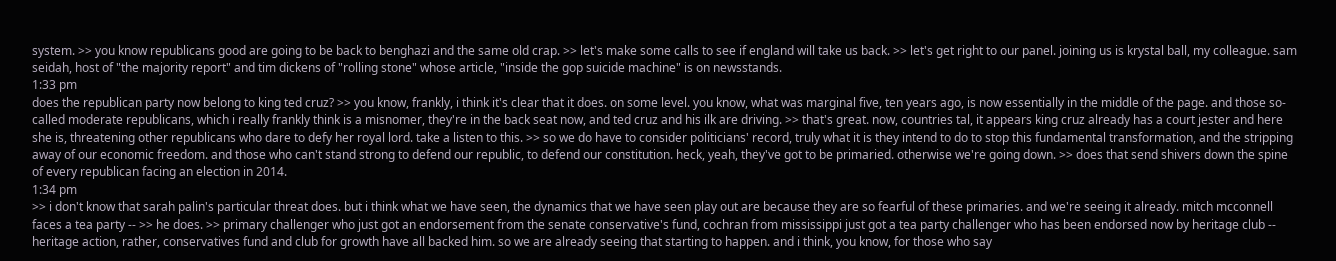system. >> you know republicans good are going to be back to benghazi and the same old crap. >> let's make some calls to see if england will take us back. >> let's get right to our panel. joining us is krystal ball, my colleague. sam seidah, host of "the majority report" and tim dickens of "rolling stone" whose article, "inside the gop suicide machine" is on newsstands.
1:33 pm
does the republican party now belong to king ted cruz? >> you know, frankly, i think it's clear that it does. on some level. you know, what was marginal five, ten years ago, is now essentially in the middle of the page. and those so-called moderate republicans, which i really frankly think is a misnomer, they're in the back seat now, and ted cruz and his ilk are driving. >> that's great. now, countries tal, it appears king cruz already has a court jester and here she is, threatening other republicans who dare to defy her royal lord. take a listen to this. >> so we do have to consider politicians' record, truly what it is they intend to do to stop this fundamental transformation, and the stripping away of our economic freedom. and those who can't stand strong to defend our republic, to defend our constitution. heck, yeah, they've got to be primaried. otherwise we're going down. >> does that send shivers down the spine of every republican facing an election in 2014.
1:34 pm
>> i don't know that sarah palin's particular threat does. but i think what we have seen, the dynamics that we have seen play out are because they are so fearful of these primaries. and we're seeing it already. mitch mcconnell faces a tea party -- >> he does. >> primary challenger who just got an endorsement from the senate conservative's fund, cochran from mississippi just got a tea party challenger who has been endorsed now by heritage club -- heritage action, rather, conservatives fund and club for growth have all backed him. so we are already seeing that starting to happen. and i think, you know, for those who say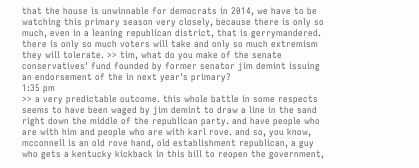that the house is unwinnable for democrats in 2014, we have to be watching this primary season very closely, because there is only so much, even in a leaning republican district, that is gerrymandered. there is only so much voters will take and only so much extremism they will tolerate. >> tim, what do you make of the senate conservatives' fund founded by former senator jim demint issuing an endorsement of the in next year's primary?
1:35 pm
>> a very predictable outcome. this whole battle in some respects seems to have been waged by jim demint to draw a line in the sand right down the middle of the republican party. and have people who are with him and people who are with karl rove. and so, you know, mcconnell is an old rove hand, old establishment republican, a guy who gets a kentucky kickback in this bill to reopen the government,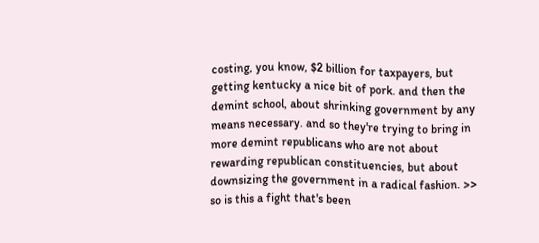costing, you know, $2 billion for taxpayers, but getting kentucky a nice bit of pork. and then the demint school, about shrinking government by any means necessary. and so they're trying to bring in more demint republicans who are not about rewarding republican constituencies, but about downsizing the government in a radical fashion. >> so is this a fight that's been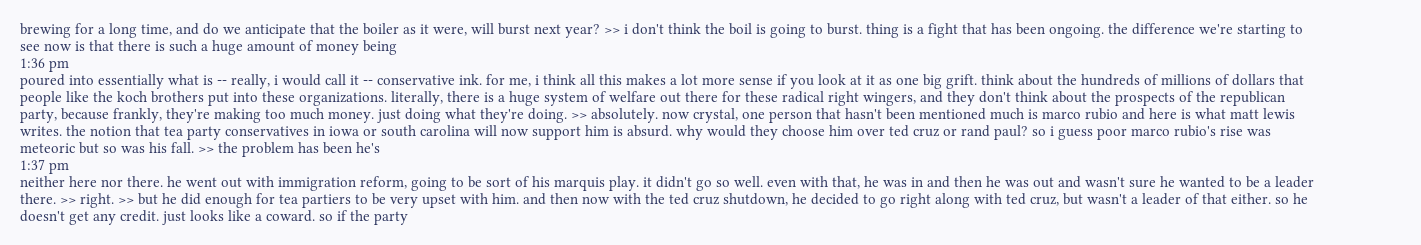brewing for a long time, and do we anticipate that the boiler as it were, will burst next year? >> i don't think the boil is going to burst. thing is a fight that has been ongoing. the difference we're starting to see now is that there is such a huge amount of money being
1:36 pm
poured into essentially what is -- really, i would call it -- conservative ink. for me, i think all this makes a lot more sense if you look at it as one big grift. think about the hundreds of millions of dollars that people like the koch brothers put into these organizations. literally, there is a huge system of welfare out there for these radical right wingers, and they don't think about the prospects of the republican party, because frankly, they're making too much money. just doing what they're doing. >> absolutely. now crystal, one person that hasn't been mentioned much is marco rubio and here is what matt lewis writes. the notion that tea party conservatives in iowa or south carolina will now support him is absurd. why would they choose him over ted cruz or rand paul? so i guess poor marco rubio's rise was meteoric but so was his fall. >> the problem has been he's
1:37 pm
neither here nor there. he went out with immigration reform, going to be sort of his marquis play. it didn't go so well. even with that, he was in and then he was out and wasn't sure he wanted to be a leader there. >> right. >> but he did enough for tea partiers to be very upset with him. and then now with the ted cruz shutdown, he decided to go right along with ted cruz, but wasn't a leader of that either. so he doesn't get any credit. just looks like a coward. so if the party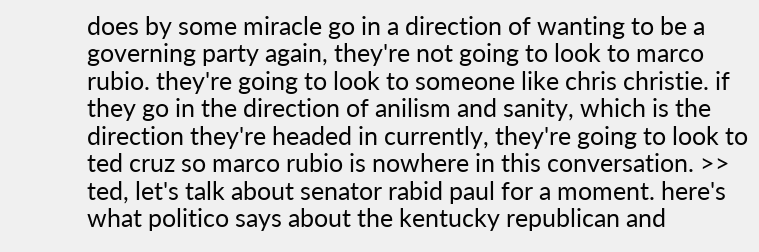does by some miracle go in a direction of wanting to be a governing party again, they're not going to look to marco rubio. they're going to look to someone like chris christie. if they go in the direction of anilism and sanity, which is the direction they're headed in currently, they're going to look to ted cruz so marco rubio is nowhere in this conversation. >> ted, let's talk about senator rabid paul for a moment. here's what politico says about the kentucky republican and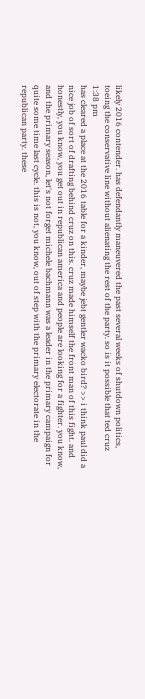likely 2016 contender. has defendantly maneuvered the past several weeks of shutdown politics, toeing the conservative line without alienating the rest of the party. so is it possible that ted cruz
1:38 pm
has cleared a place at the 2016 table for a kinder, maybe jebt gentler wacko bird? >> i think paul did a nice job of sort of drafting behind cruz on this. cruz made himself the front man of this fight. and honestly, you know, you get out in republican america and people are looking for a fighter. you know, and the primary season, let's not forget michele bachmann was a leader in the primary campaign for quite some time last cycle. this is not, you know, out of step with the primary electorate in the republican party. these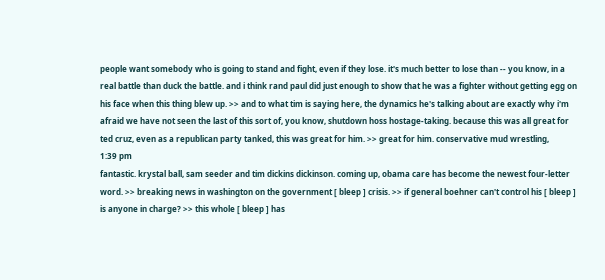people want somebody who is going to stand and fight, even if they lose. it's much better to lose than -- you know, in a real battle than duck the battle. and i think rand paul did just enough to show that he was a fighter without getting egg on his face when this thing blew up. >> and to what tim is saying here, the dynamics he's talking about are exactly why i'm afraid we have not seen the last of this sort of, you know, shutdown hoss hostage-taking. because this was all great for ted cruz, even as a republican party tanked, this was great for him. >> great for him. conservative mud wrestling,
1:39 pm
fantastic. krystal ball, sam seeder and tim dickins dickinson. coming up, obama care has become the newest four-letter word. >> breaking news in washington on the government [ bleep ] crisis. >> if general boehner can't control his [ bleep ] is anyone in charge? >> this whole [ bleep ] has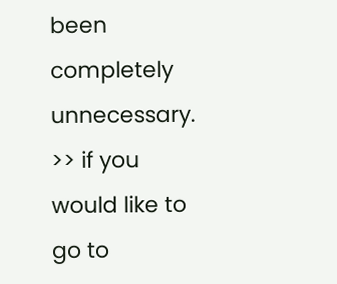been completely unnecessary. >> if you would like to go to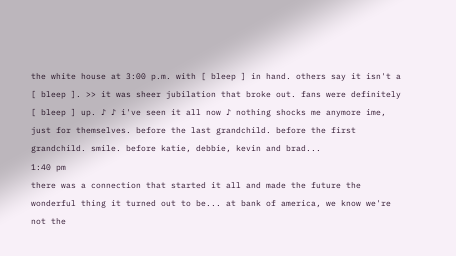the white house at 3:00 p.m. with [ bleep ] in hand. others say it isn't a [ bleep ]. >> it was sheer jubilation that broke out. fans were definitely [ bleep ] up. ♪ ♪ i've seen it all now ♪ nothing shocks me anymore ime, just for themselves. before the last grandchild. before the first grandchild. smile. before katie, debbie, kevin and brad...
1:40 pm
there was a connection that started it all and made the future the wonderful thing it turned out to be... at bank of america, we know we're not the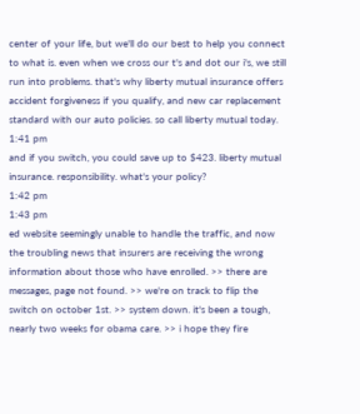center of your life, but we'll do our best to help you connect to what is. even when we cross our t's and dot our i's, we still run into problems. that's why liberty mutual insurance offers accident forgiveness if you qualify, and new car replacement standard with our auto policies. so call liberty mutual today.
1:41 pm
and if you switch, you could save up to $423. liberty mutual insurance. responsibility. what's your policy?
1:42 pm
1:43 pm
ed website seemingly unable to handle the traffic, and now the troubling news that insurers are receiving the wrong information about those who have enrolled. >> there are messages, page not found. >> we're on track to flip the switch on october 1st. >> system down. it's been a tough, nearly two weeks for obama care. >> i hope they fire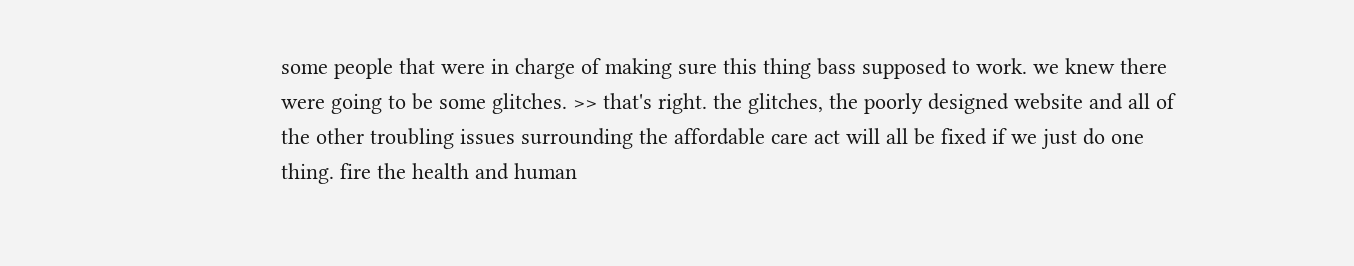some people that were in charge of making sure this thing bass supposed to work. we knew there were going to be some glitches. >> that's right. the glitches, the poorly designed website and all of the other troubling issues surrounding the affordable care act will all be fixed if we just do one thing. fire the health and human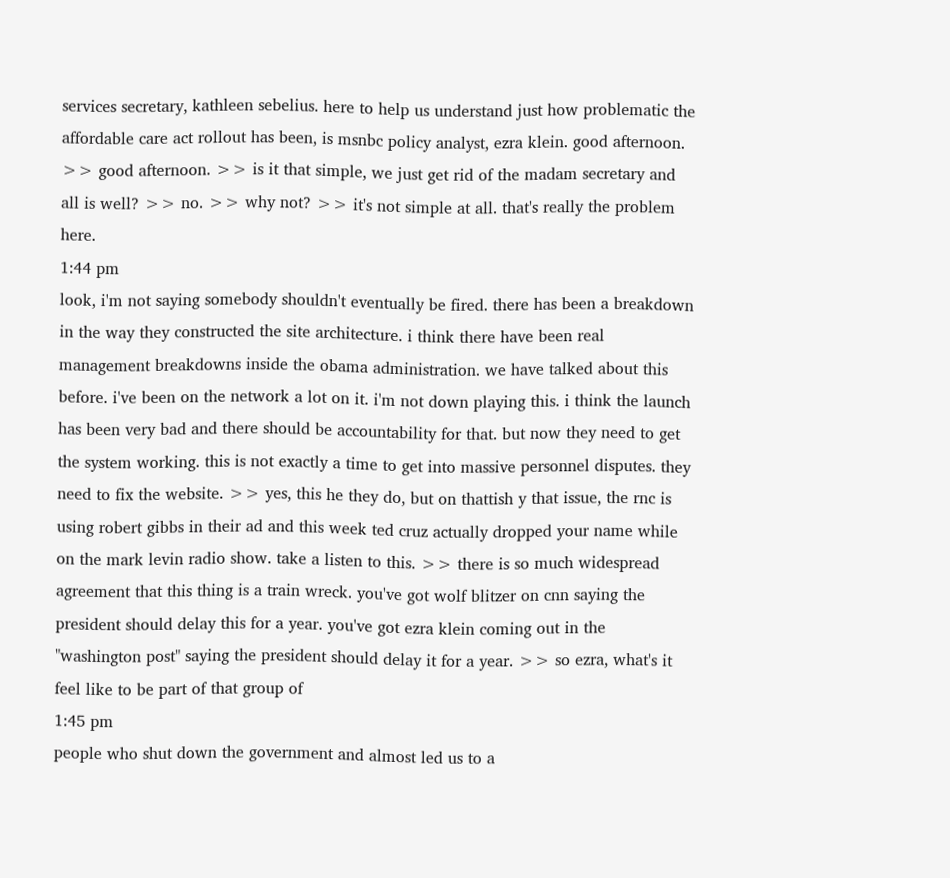services secretary, kathleen sebelius. here to help us understand just how problematic the affordable care act rollout has been, is msnbc policy analyst, ezra klein. good afternoon. >> good afternoon. >> is it that simple, we just get rid of the madam secretary and all is well? >> no. >> why not? >> it's not simple at all. that's really the problem here.
1:44 pm
look, i'm not saying somebody shouldn't eventually be fired. there has been a breakdown in the way they constructed the site architecture. i think there have been real management breakdowns inside the obama administration. we have talked about this before. i've been on the network a lot on it. i'm not down playing this. i think the launch has been very bad and there should be accountability for that. but now they need to get the system working. this is not exactly a time to get into massive personnel disputes. they need to fix the website. >> yes, this he they do, but on thattish y that issue, the rnc is using robert gibbs in their ad and this week ted cruz actually dropped your name while on the mark levin radio show. take a listen to this. >> there is so much widespread agreement that this thing is a train wreck. you've got wolf blitzer on cnn saying the president should delay this for a year. you've got ezra klein coming out in the "washington post" saying the president should delay it for a year. >> so ezra, what's it feel like to be part of that group of
1:45 pm
people who shut down the government and almost led us to a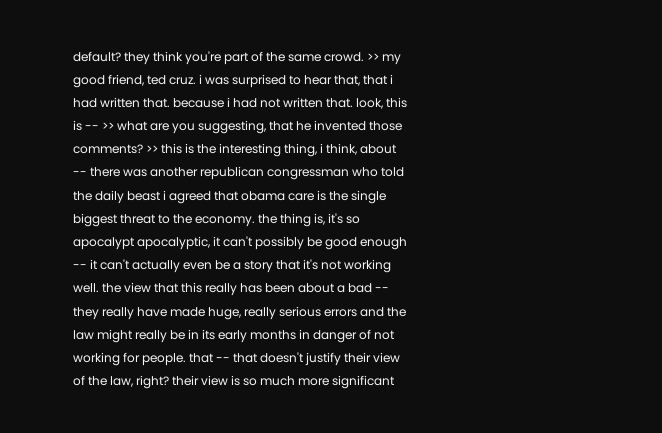default? they think you're part of the same crowd. >> my good friend, ted cruz. i was surprised to hear that, that i had written that. because i had not written that. look, this is -- >> what are you suggesting, that he invented those comments? >> this is the interesting thing, i think, about -- there was another republican congressman who told the daily beast i agreed that obama care is the single biggest threat to the economy. the thing is, it's so apocalypt apocalyptic, it can't possibly be good enough -- it can't actually even be a story that it's not working well. the view that this really has been about a bad -- they really have made huge, really serious errors and the law might really be in its early months in danger of not working for people. that -- that doesn't justify their view of the law, right? their view is so much more significant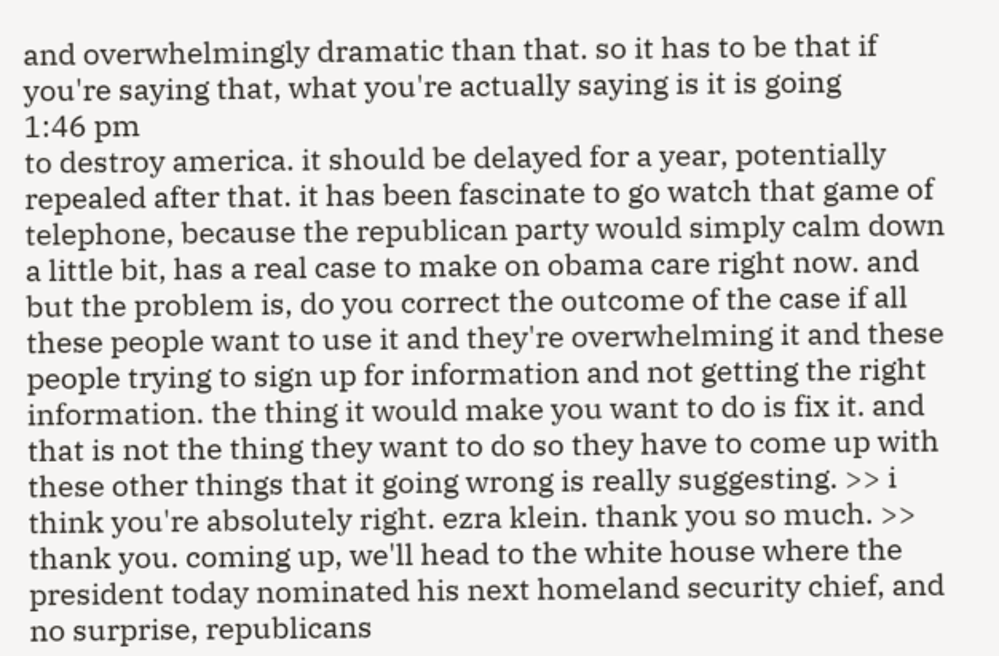and overwhelmingly dramatic than that. so it has to be that if you're saying that, what you're actually saying is it is going
1:46 pm
to destroy america. it should be delayed for a year, potentially repealed after that. it has been fascinate to go watch that game of telephone, because the republican party would simply calm down a little bit, has a real case to make on obama care right now. and but the problem is, do you correct the outcome of the case if all these people want to use it and they're overwhelming it and these people trying to sign up for information and not getting the right information. the thing it would make you want to do is fix it. and that is not the thing they want to do so they have to come up with these other things that it going wrong is really suggesting. >> i think you're absolutely right. ezra klein. thank you so much. >> thank you. coming up, we'll head to the white house where the president today nominated his next homeland security chief, and no surprise, republicans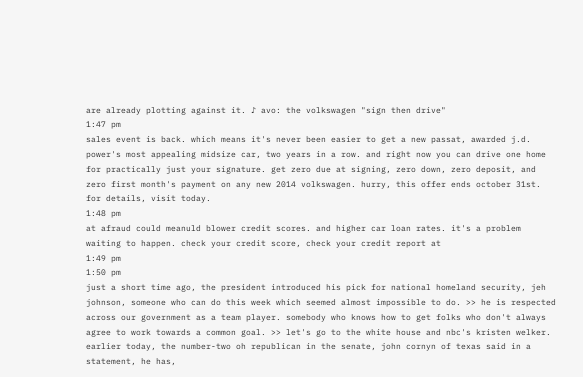are already plotting against it. ♪ avo: the volkswagen "sign then drive"
1:47 pm
sales event is back. which means it's never been easier to get a new passat, awarded j.d. power's most appealing midsize car, two years in a row. and right now you can drive one home for practically just your signature. get zero due at signing, zero down, zero deposit, and zero first month's payment on any new 2014 volkswagen. hurry, this offer ends october 31st. for details, visit today.
1:48 pm
at afraud could meanuld blower credit scores. and higher car loan rates. it's a problem waiting to happen. check your credit score, check your credit report at
1:49 pm
1:50 pm
just a short time ago, the president introduced his pick for national homeland security, jeh johnson, someone who can do this week which seemed almost impossible to do. >> he is respected across our government as a team player. somebody who knows how to get folks who don't always agree to work towards a common goal. >> let's go to the white house and nbc's kristen welker. earlier today, the number-two oh republican in the senate, john cornyn of texas said in a statement, he has,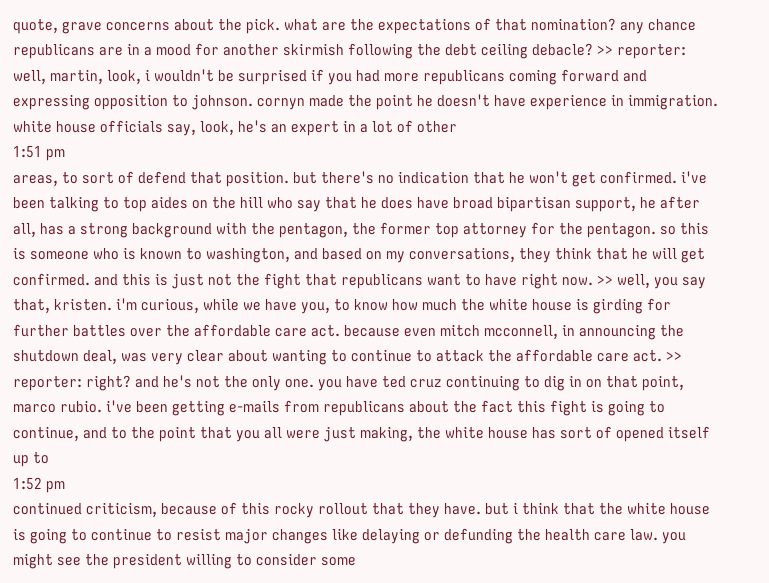quote, grave concerns about the pick. what are the expectations of that nomination? any chance republicans are in a mood for another skirmish following the debt ceiling debacle? >> reporter: well, martin, look, i wouldn't be surprised if you had more republicans coming forward and expressing opposition to johnson. cornyn made the point he doesn't have experience in immigration. white house officials say, look, he's an expert in a lot of other
1:51 pm
areas, to sort of defend that position. but there's no indication that he won't get confirmed. i've been talking to top aides on the hill who say that he does have broad bipartisan support, he after all, has a strong background with the pentagon, the former top attorney for the pentagon. so this is someone who is known to washington, and based on my conversations, they think that he will get confirmed. and this is just not the fight that republicans want to have right now. >> well, you say that, kristen. i'm curious, while we have you, to know how much the white house is girding for further battles over the affordable care act. because even mitch mcconnell, in announcing the shutdown deal, was very clear about wanting to continue to attack the affordable care act. >> reporter: right? and he's not the only one. you have ted cruz continuing to dig in on that point, marco rubio. i've been getting e-mails from republicans about the fact this fight is going to continue, and to the point that you all were just making, the white house has sort of opened itself up to
1:52 pm
continued criticism, because of this rocky rollout that they have. but i think that the white house is going to continue to resist major changes like delaying or defunding the health care law. you might see the president willing to consider some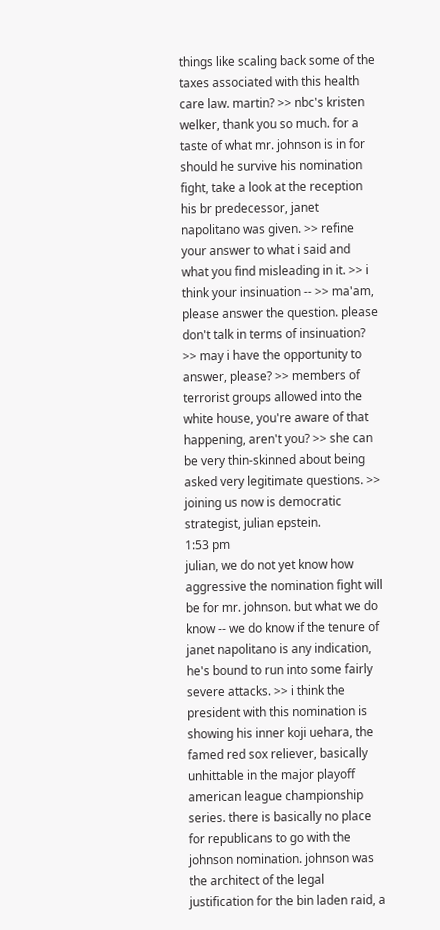things like scaling back some of the taxes associated with this health care law. martin? >> nbc's kristen welker, thank you so much. for a taste of what mr. johnson is in for should he survive his nomination fight, take a look at the reception his br predecessor, janet napolitano was given. >> refine your answer to what i said and what you find misleading in it. >> i think your insinuation -- >> ma'am, please answer the question. please don't talk in terms of insinuation? >> may i have the opportunity to answer, please? >> members of terrorist groups allowed into the white house, you're aware of that happening, aren't you? >> she can be very thin-skinned about being asked very legitimate questions. >> joining us now is democratic strategist, julian epstein.
1:53 pm
julian, we do not yet know how aggressive the nomination fight will be for mr. johnson. but what we do know -- we do know if the tenure of janet napolitano is any indication, he's bound to run into some fairly severe attacks. >> i think the president with this nomination is showing his inner koji uehara, the famed red sox reliever, basically unhittable in the major playoff american league championship series. there is basically no place for republicans to go with the johnson nomination. johnson was the architect of the legal justification for the bin laden raid, a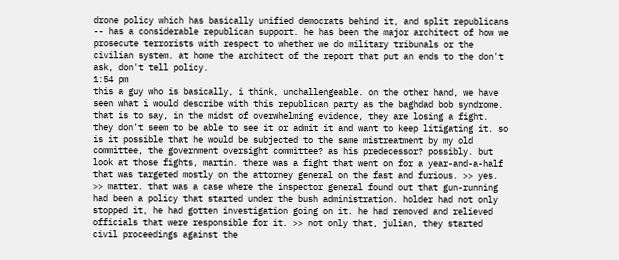drone policy which has basically unified democrats behind it, and split republicans -- has a considerable republican support. he has been the major architect of how we prosecute terrorists with respect to whether we do military tribunals or the civilian system. at home the architect of the report that put an ends to the don't ask, don't tell policy.
1:54 pm
this a guy who is basically, i think, unchallengeable. on the other hand, we have seen what i would describe with this republican party as the baghdad bob syndrome. that is to say, in the midst of overwhelming evidence, they are losing a fight. they don't seem to be able to see it or admit it and want to keep litigating it. so is it possible that he would be subjected to the same mistreatment by my old committee, the government oversight committee? as his predecessor? possibly. but look at those fights, martin. there was a fight that went on for a year-and-a-half that was targeted mostly on the attorney general on the fast and furious. >> yes. >> matter. that was a case where the inspector general found out that gun-running had been a policy that started under the bush administration. holder had not only stopped it, he had gotten investigation going on it. he had removed and relieved officials that were responsible for it. >> not only that, julian, they started civil proceedings against the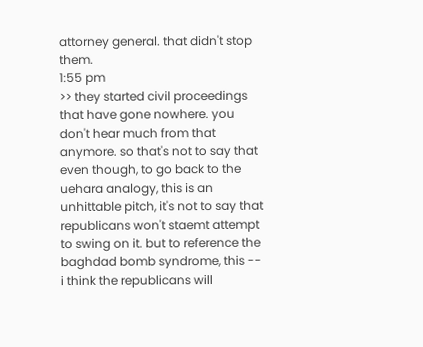attorney general. that didn't stop them.
1:55 pm
>> they started civil proceedings that have gone nowhere. you don't hear much from that anymore. so that's not to say that even though, to go back to the uehara analogy, this is an unhittable pitch, it's not to say that republicans won't staemt attempt to swing on it. but to reference the baghdad bomb syndrome, this -- i think the republicans will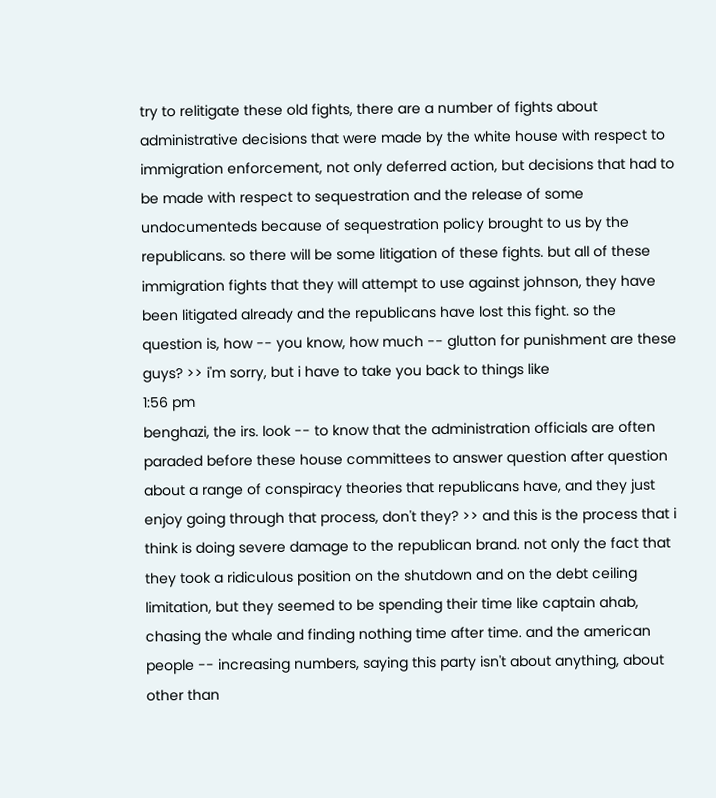try to relitigate these old fights, there are a number of fights about administrative decisions that were made by the white house with respect to immigration enforcement, not only deferred action, but decisions that had to be made with respect to sequestration and the release of some undocumenteds because of sequestration policy brought to us by the republicans. so there will be some litigation of these fights. but all of these immigration fights that they will attempt to use against johnson, they have been litigated already and the republicans have lost this fight. so the question is, how -- you know, how much -- glutton for punishment are these guys? >> i'm sorry, but i have to take you back to things like
1:56 pm
benghazi, the irs. look -- to know that the administration officials are often paraded before these house committees to answer question after question about a range of conspiracy theories that republicans have, and they just enjoy going through that process, don't they? >> and this is the process that i think is doing severe damage to the republican brand. not only the fact that they took a ridiculous position on the shutdown and on the debt ceiling limitation, but they seemed to be spending their time like captain ahab, chasing the whale and finding nothing time after time. and the american people -- increasing numbers, saying this party isn't about anything, about other than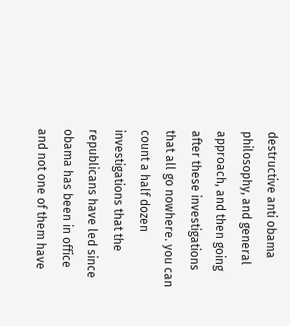destructive anti obama philosophy, and general approach, and then going after these investigations that all go nowhere. you can count a half dozen investigations that the republicans have led since obama has been in office and not one of them have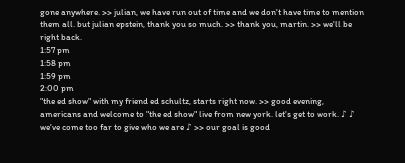gone anywhere. >> julian, we have run out of time and we don't have time to mention them all. but julian epstein, thank you so much. >> thank you, martin. >> we'll be right back.
1:57 pm
1:58 pm
1:59 pm
2:00 pm
"the ed show" with my friend ed schultz, starts right now. >> good evening, americans and welcome to "the ed show" live from new york. let's get to work. ♪ ♪ we've come too far to give who we are ♪ >> our goal is good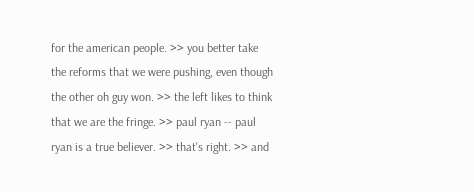for the american people. >> you better take the reforms that we were pushing, even though the other oh guy won. >> the left likes to think that we are the fringe. >> paul ryan -- paul ryan is a true believer. >> that's right. >> and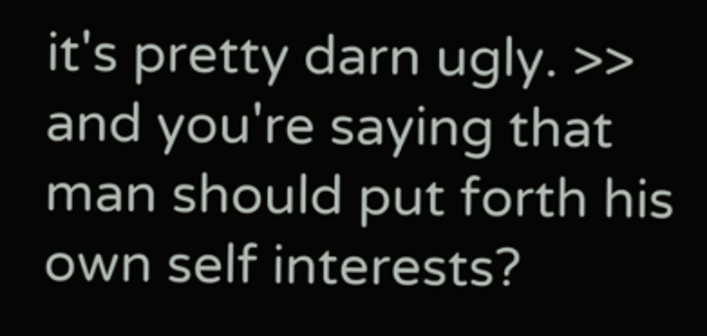it's pretty darn ugly. >> and you're saying that man should put forth his own self interests?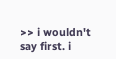>> i wouldn't say first. i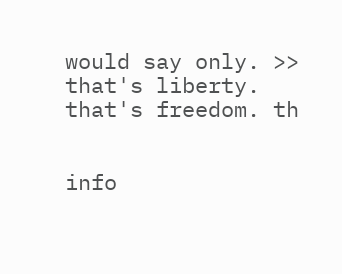would say only. >> that's liberty. that's freedom. th


info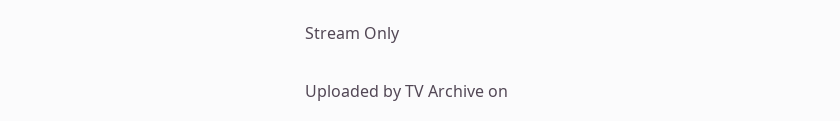Stream Only

Uploaded by TV Archive on